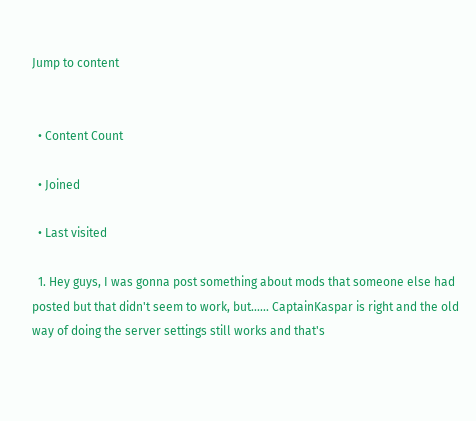Jump to content


  • Content Count

  • Joined

  • Last visited

  1. Hey guys, I was gonna post something about mods that someone else had posted but that didn't seem to work, but...... CaptainKaspar is right and the old way of doing the server settings still works and that's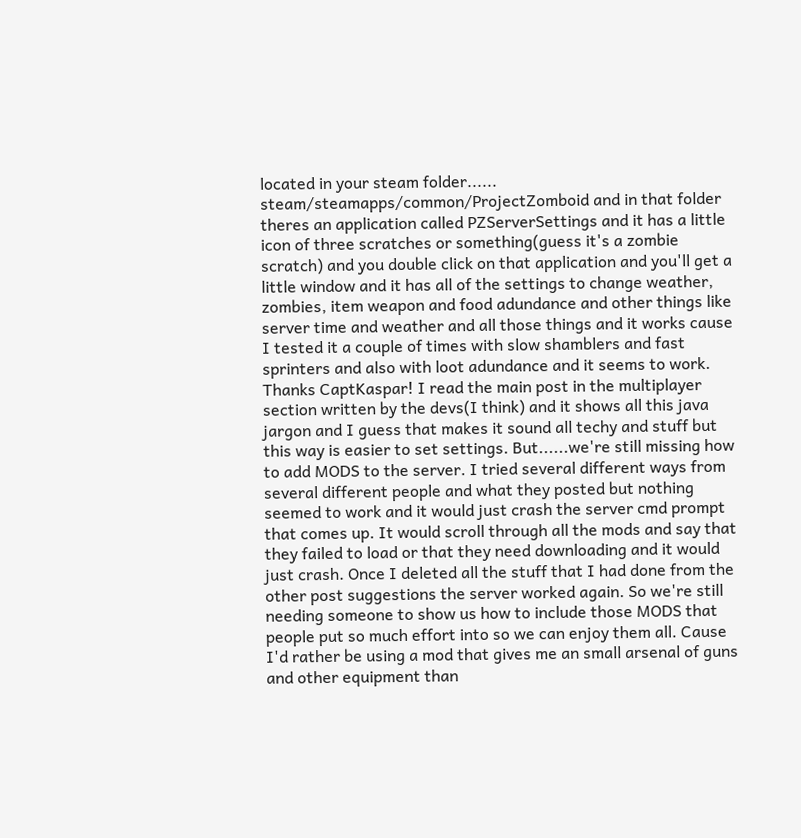located in your steam folder...... steam/steamapps/common/ProjectZomboid and in that folder theres an application called PZServerSettings and it has a little icon of three scratches or something(guess it's a zombie scratch) and you double click on that application and you'll get a little window and it has all of the settings to change weather, zombies, item weapon and food adundance and other things like server time and weather and all those things and it works cause I tested it a couple of times with slow shamblers and fast sprinters and also with loot adundance and it seems to work. Thanks CaptKaspar! I read the main post in the multiplayer section written by the devs(I think) and it shows all this java jargon and I guess that makes it sound all techy and stuff but this way is easier to set settings. But......we're still missing how to add MODS to the server. I tried several different ways from several different people and what they posted but nothing seemed to work and it would just crash the server cmd prompt that comes up. It would scroll through all the mods and say that they failed to load or that they need downloading and it would just crash. Once I deleted all the stuff that I had done from the other post suggestions the server worked again. So we're still needing someone to show us how to include those MODS that people put so much effort into so we can enjoy them all. Cause I'd rather be using a mod that gives me an small arsenal of guns and other equipment than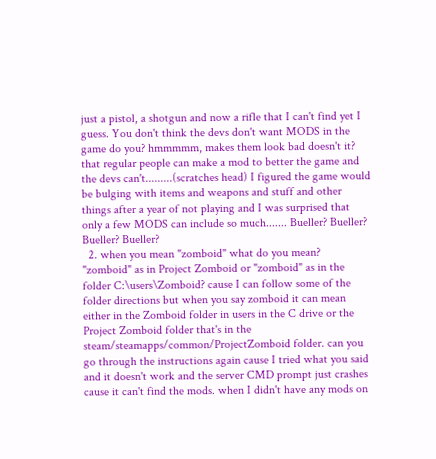just a pistol, a shotgun and now a rifle that I can't find yet I guess. You don't think the devs don't want MODS in the game do you? hmmmmm, makes them look bad doesn't it? that regular people can make a mod to better the game and the devs can't.........(scratches head) I figured the game would be bulging with items and weapons and stuff and other things after a year of not playing and I was surprised that only a few MODS can include so much....... Bueller? Bueller? Bueller? Bueller?
  2. when you mean "zomboid" what do you mean? "zomboid" as in Project Zomboid or "zomboid" as in the folder C:\users\Zomboid? cause I can follow some of the folder directions but when you say zomboid it can mean either in the Zomboid folder in users in the C drive or the Project Zomboid folder that's in the steam/steamapps/common/ProjectZomboid folder. can you go through the instructions again cause I tried what you said and it doesn't work and the server CMD prompt just crashes cause it can't find the mods. when I didn't have any mods on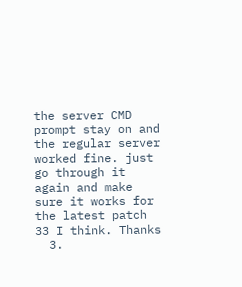the server CMD prompt stay on and the regular server worked fine. just go through it again and make sure it works for the latest patch 33 I think. Thanks
  3.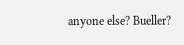anyone else? Bueller?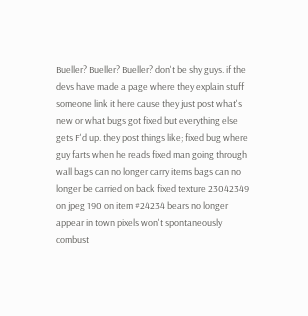Bueller? Bueller? Bueller? don't be shy guys. if the devs have made a page where they explain stuff someone link it here cause they just post what's new or what bugs got fixed but everything else gets F'd up. they post things like; fixed bug where guy farts when he reads fixed man going through wall bags can no longer carry items bags can no longer be carried on back fixed texture 23042349 on jpeg 190 on item #24234 bears no longer appear in town pixels won't spontaneously combust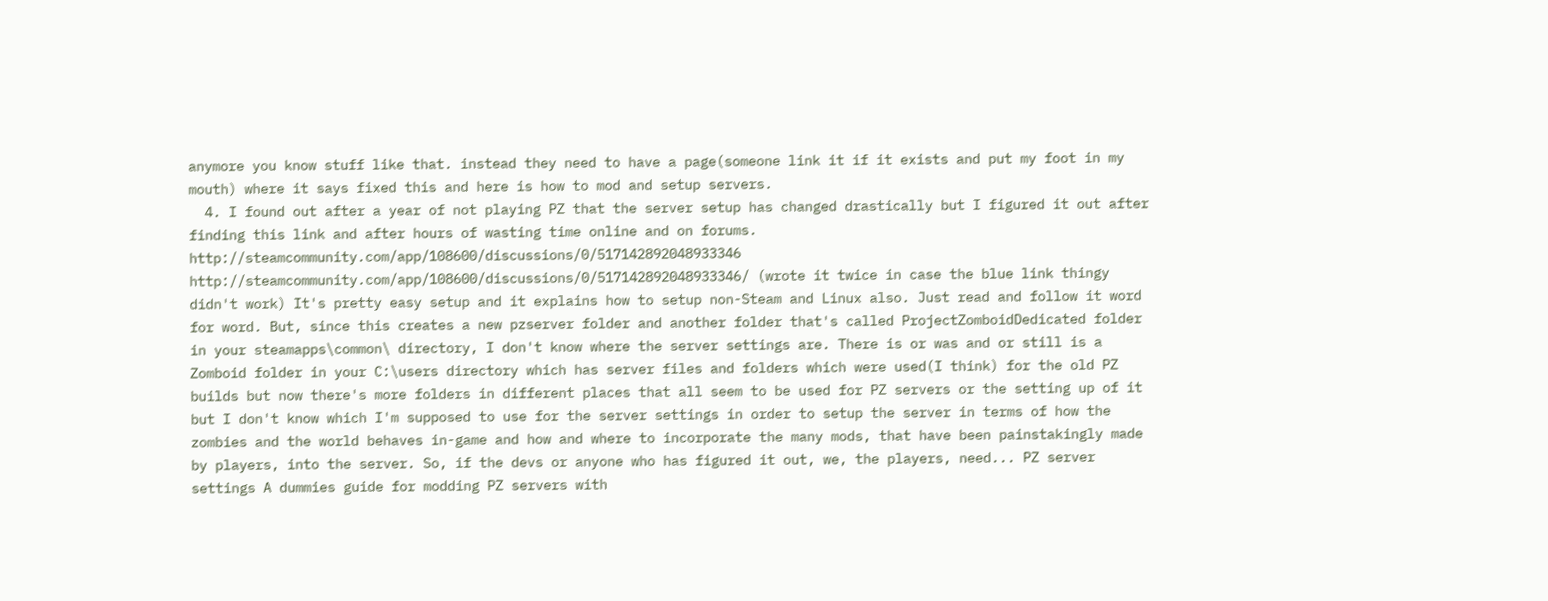anymore you know stuff like that. instead they need to have a page(someone link it if it exists and put my foot in my mouth) where it says fixed this and here is how to mod and setup servers.
  4. I found out after a year of not playing PZ that the server setup has changed drastically but I figured it out after finding this link and after hours of wasting time online and on forums. http://steamcommunity.com/app/108600/discussions/0/517142892048933346 http://steamcommunity.com/app/108600/discussions/0/517142892048933346/ (wrote it twice in case the blue link thingy didn't work) It's pretty easy setup and it explains how to setup non-Steam and Linux also. Just read and follow it word for word. But, since this creates a new pzserver folder and another folder that's called ProjectZomboidDedicated folder in your steamapps\common\ directory, I don't know where the server settings are. There is or was and or still is a Zomboid folder in your C:\users directory which has server files and folders which were used(I think) for the old PZ builds but now there's more folders in different places that all seem to be used for PZ servers or the setting up of it but I don't know which I'm supposed to use for the server settings in order to setup the server in terms of how the zombies and the world behaves in-game and how and where to incorporate the many mods, that have been painstakingly made by players, into the server. So, if the devs or anyone who has figured it out, we, the players, need... PZ server settings A dummies guide for modding PZ servers with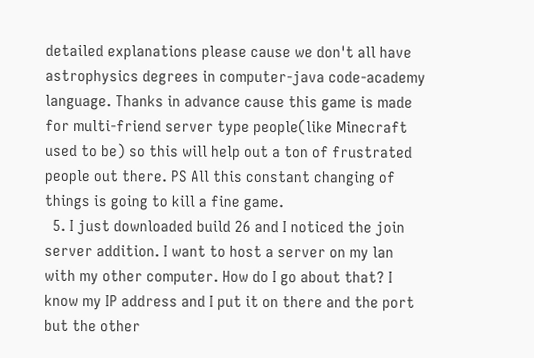detailed explanations please cause we don't all have astrophysics degrees in computer-java code-academy language. Thanks in advance cause this game is made for multi-friend server type people(like Minecraft used to be) so this will help out a ton of frustrated people out there. PS All this constant changing of things is going to kill a fine game.
  5. I just downloaded build 26 and I noticed the join server addition. I want to host a server on my lan with my other computer. How do I go about that? I know my IP address and I put it on there and the port but the other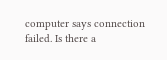computer says connection failed. Is there a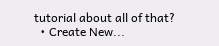tutorial about all of that?
  • Create New...